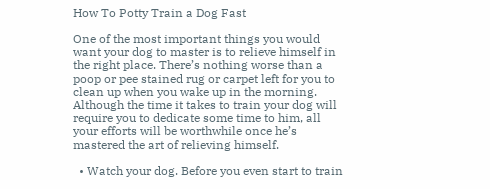How To Potty Train a Dog Fast

One of the most important things you would want your dog to master is to relieve himself in the right place. There’s nothing worse than a poop or pee stained rug or carpet left for you to clean up when you wake up in the morning. Although the time it takes to train your dog will require you to dedicate some time to him, all your efforts will be worthwhile once he’s mastered the art of relieving himself.

  • Watch your dog. Before you even start to train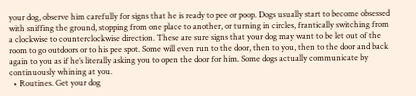your dog, observe him carefully for signs that he is ready to pee or poop. Dogs usually start to become obsessed with sniffing the ground, stopping from one place to another, or turning in circles, frantically switching from a clockwise to counterclockwise direction. These are sure signs that your dog may want to be let out of the room to go outdoors or to his pee spot. Some will even run to the door, then to you, then to the door and back again to you as if he’s literally asking you to open the door for him. Some dogs actually communicate by continuously whining at you.
  • Routines. Get your dog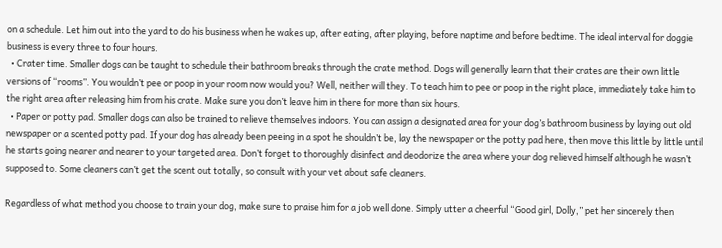on a schedule. Let him out into the yard to do his business when he wakes up, after eating, after playing, before naptime and before bedtime. The ideal interval for doggie business is every three to four hours.
  • Crater time. Smaller dogs can be taught to schedule their bathroom breaks through the crate method. Dogs will generally learn that their crates are their own little versions of “rooms”. You wouldn’t pee or poop in your room now would you? Well, neither will they. To teach him to pee or poop in the right place, immediately take him to the right area after releasing him from his crate. Make sure you don’t leave him in there for more than six hours.
  • Paper or potty pad. Smaller dogs can also be trained to relieve themselves indoors. You can assign a designated area for your dog’s bathroom business by laying out old newspaper or a scented potty pad. If your dog has already been peeing in a spot he shouldn’t be, lay the newspaper or the potty pad here, then move this little by little until he starts going nearer and nearer to your targeted area. Don’t forget to thoroughly disinfect and deodorize the area where your dog relieved himself although he wasn’t supposed to. Some cleaners can’t get the scent out totally, so consult with your vet about safe cleaners.

Regardless of what method you choose to train your dog, make sure to praise him for a job well done. Simply utter a cheerful “Good girl, Dolly,” pet her sincerely then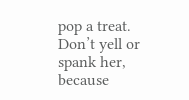pop a treat. Don’t yell or spank her, because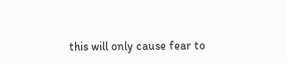this will only cause fear to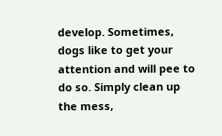develop. Sometimes, dogs like to get your attention and will pee to do so. Simply clean up the mess,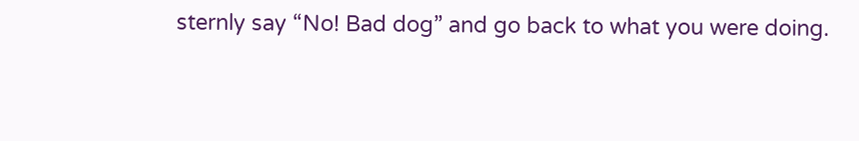sternly say “No! Bad dog” and go back to what you were doing.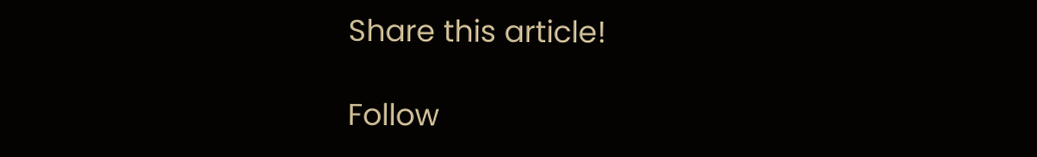Share this article!

Follow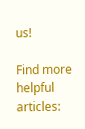us!

Find more helpful articles: